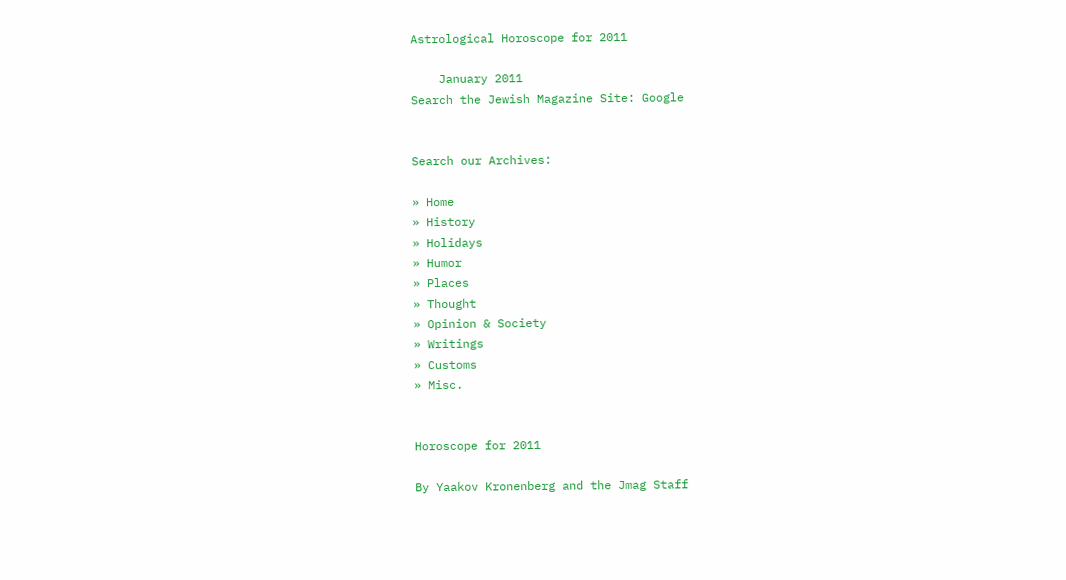Astrological Horoscope for 2011

    January 2011
Search the Jewish Magazine Site: Google


Search our Archives:

» Home
» History
» Holidays
» Humor
» Places
» Thought
» Opinion & Society
» Writings
» Customs
» Misc.


Horoscope for 2011

By Yaakov Kronenberg and the Jmag Staff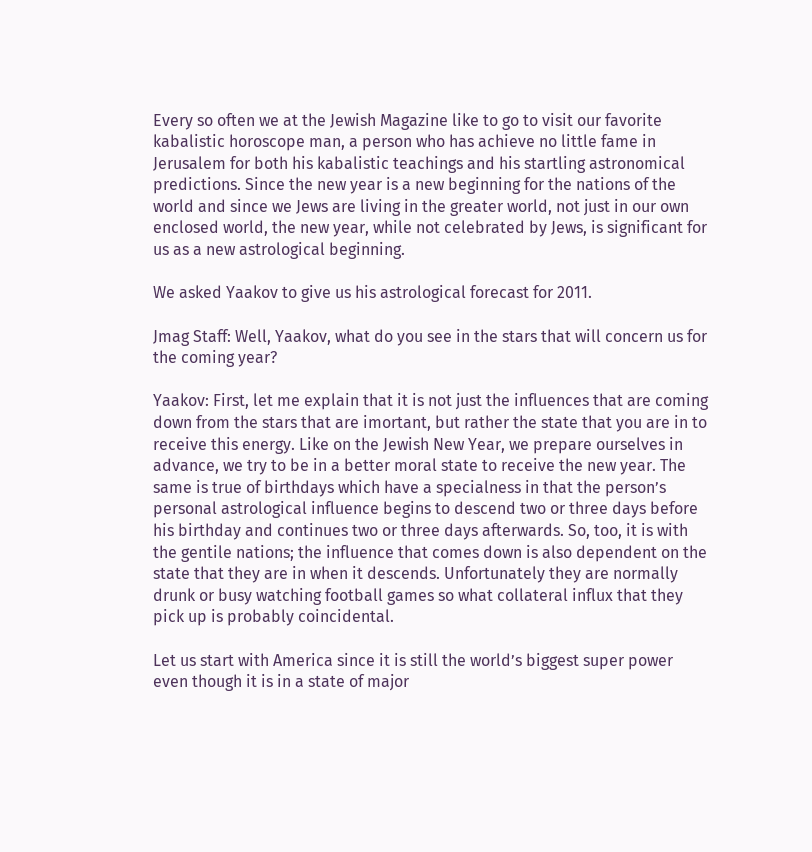Every so often we at the Jewish Magazine like to go to visit our favorite kabalistic horoscope man, a person who has achieve no little fame in Jerusalem for both his kabalistic teachings and his startling astronomical predictions. Since the new year is a new beginning for the nations of the world and since we Jews are living in the greater world, not just in our own enclosed world, the new year, while not celebrated by Jews, is significant for us as a new astrological beginning.

We asked Yaakov to give us his astrological forecast for 2011.

Jmag Staff: Well, Yaakov, what do you see in the stars that will concern us for the coming year?

Yaakov: First, let me explain that it is not just the influences that are coming down from the stars that are imortant, but rather the state that you are in to receive this energy. Like on the Jewish New Year, we prepare ourselves in advance, we try to be in a better moral state to receive the new year. The same is true of birthdays which have a specialness in that the person’s personal astrological influence begins to descend two or three days before his birthday and continues two or three days afterwards. So, too, it is with the gentile nations; the influence that comes down is also dependent on the state that they are in when it descends. Unfortunately they are normally drunk or busy watching football games so what collateral influx that they pick up is probably coincidental.

Let us start with America since it is still the world’s biggest super power even though it is in a state of major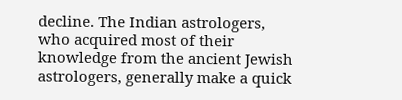decline. The Indian astrologers, who acquired most of their knowledge from the ancient Jewish astrologers, generally make a quick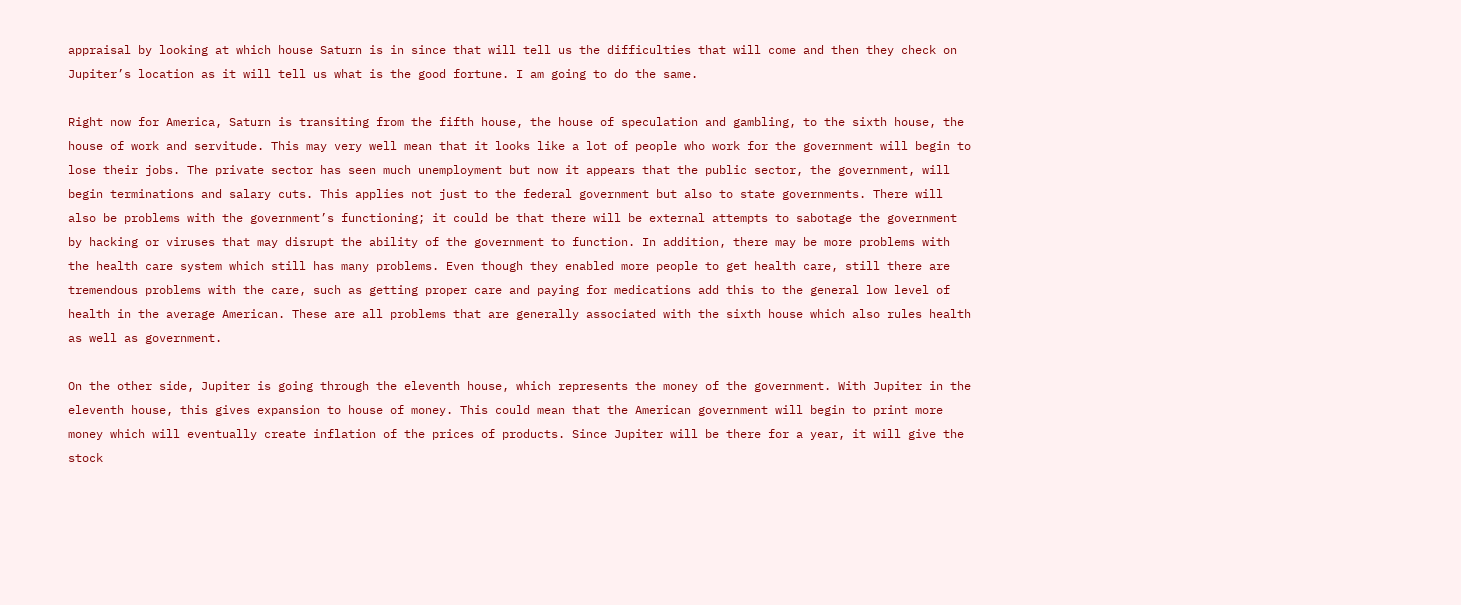appraisal by looking at which house Saturn is in since that will tell us the difficulties that will come and then they check on Jupiter’s location as it will tell us what is the good fortune. I am going to do the same.

Right now for America, Saturn is transiting from the fifth house, the house of speculation and gambling, to the sixth house, the house of work and servitude. This may very well mean that it looks like a lot of people who work for the government will begin to lose their jobs. The private sector has seen much unemployment but now it appears that the public sector, the government, will begin terminations and salary cuts. This applies not just to the federal government but also to state governments. There will also be problems with the government’s functioning; it could be that there will be external attempts to sabotage the government by hacking or viruses that may disrupt the ability of the government to function. In addition, there may be more problems with the health care system which still has many problems. Even though they enabled more people to get health care, still there are tremendous problems with the care, such as getting proper care and paying for medications add this to the general low level of health in the average American. These are all problems that are generally associated with the sixth house which also rules health as well as government.

On the other side, Jupiter is going through the eleventh house, which represents the money of the government. With Jupiter in the eleventh house, this gives expansion to house of money. This could mean that the American government will begin to print more money which will eventually create inflation of the prices of products. Since Jupiter will be there for a year, it will give the stock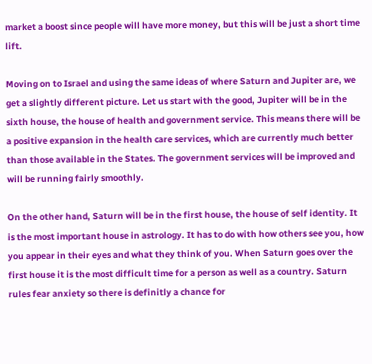market a boost since people will have more money, but this will be just a short time lift.

Moving on to Israel and using the same ideas of where Saturn and Jupiter are, we get a slightly different picture. Let us start with the good, Jupiter will be in the sixth house, the house of health and government service. This means there will be a positive expansion in the health care services, which are currently much better than those available in the States. The government services will be improved and will be running fairly smoothly.

On the other hand, Saturn will be in the first house, the house of self identity. It is the most important house in astrology. It has to do with how others see you, how you appear in their eyes and what they think of you. When Saturn goes over the first house it is the most difficult time for a person as well as a country. Saturn rules fear anxiety so there is definitly a chance for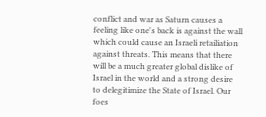conflict and war as Saturn causes a feeling like one's back is against the wall which could cause an Israeli retailiation against threats. This means that there will be a much greater global dislike of Israel in the world and a strong desire to delegitimize the State of Israel. Our foes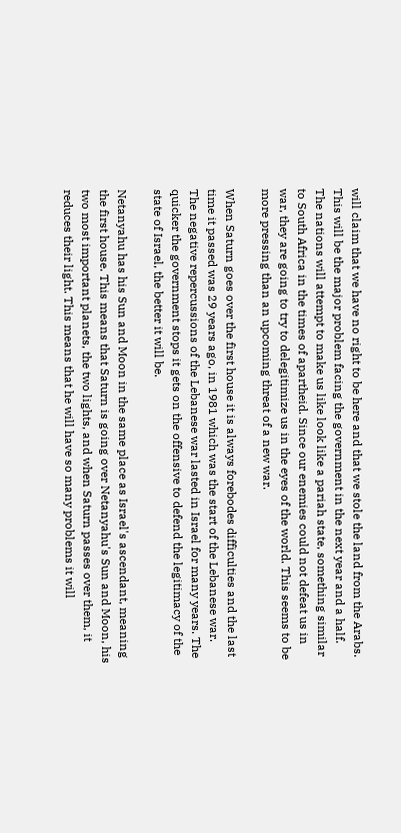will claim that we have no right to be here and that we stole the land from the Arabs. This will be the major problem facing the government in the next year and a half. The nations will attempt to make us like look like a pariah state, something similar to South Africa in the times of apartheid. Since our enemies could not defeat us in war, they are going to try to delegitimize us in the eyes of the world. This seems to be more pressing than an upcoming threat of a new war.

When Saturn goes over the first house it is always forebodes difficulties and the last time it passed was 29 years ago, in 1981 which was the start of the Lebanese war. The negative repercussions of the Lebanese war lasted in Israel for many years. The quicker the government stops it gets on the offensive to defend the legitimacy of the state of Israel, the better it will be.

Netanyahu has his Sun and Moon in the same place as Israel's ascendant, meaning the first house. This means that Saturn is going over Netanyahu's Sun and Moon, his two most important planets, the two lights, and when Saturn passes over them, it reduces their light. This means that he will have so many problems it will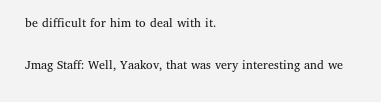be difficult for him to deal with it.

Jmag Staff: Well, Yaakov, that was very interesting and we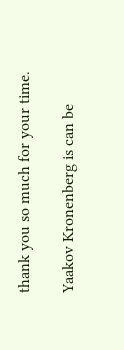thank you so much for your time.

Yaakov Kronenberg is can be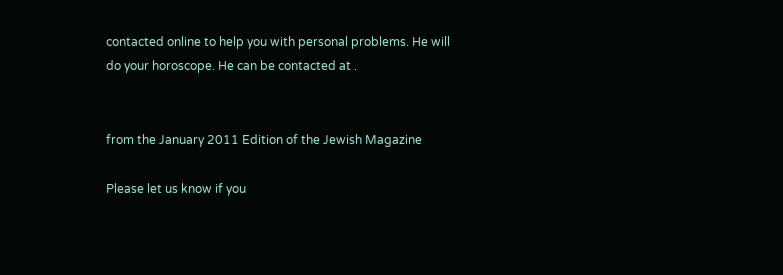contacted online to help you with personal problems. He will do your horoscope. He can be contacted at .


from the January 2011 Edition of the Jewish Magazine

Please let us know if you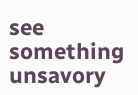see something unsavory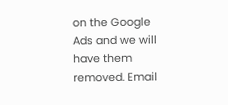on the Google Ads and we will have them removed. Email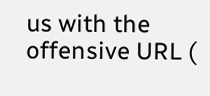us with the offensive URL (